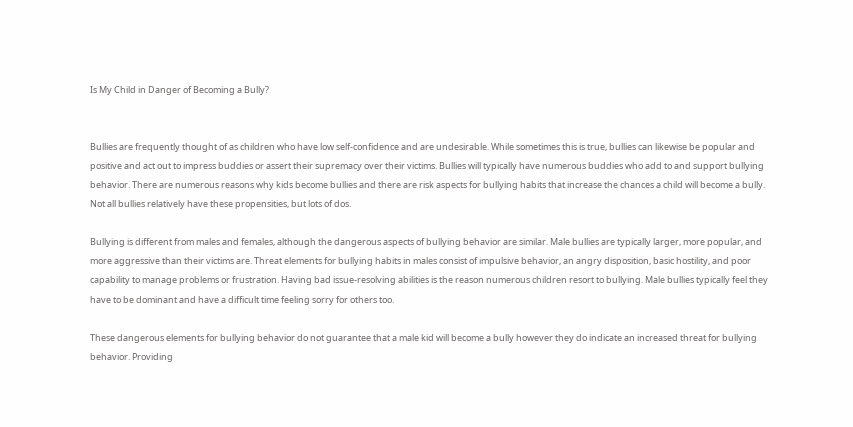Is My Child in Danger of Becoming a Bully?


Bullies are frequently thought of as children who have low self-confidence and are undesirable. While sometimes this is true, bullies can likewise be popular and positive and act out to impress buddies or assert their supremacy over their victims. Bullies will typically have numerous buddies who add to and support bullying behavior. There are numerous reasons why kids become bullies and there are risk aspects for bullying habits that increase the chances a child will become a bully. Not all bullies relatively have these propensities, but lots of dos.

Bullying is different from males and females, although the dangerous aspects of bullying behavior are similar. Male bullies are typically larger, more popular, and more aggressive than their victims are. Threat elements for bullying habits in males consist of impulsive behavior, an angry disposition, basic hostility, and poor capability to manage problems or frustration. Having bad issue-resolving abilities is the reason numerous children resort to bullying. Male bullies typically feel they have to be dominant and have a difficult time feeling sorry for others too.

These dangerous elements for bullying behavior do not guarantee that a male kid will become a bully however they do indicate an increased threat for bullying behavior. Providing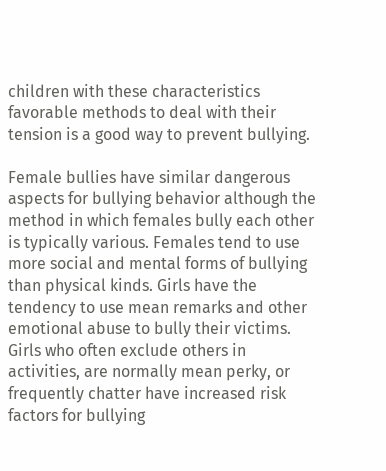children with these characteristics favorable methods to deal with their tension is a good way to prevent bullying.

Female bullies have similar dangerous aspects for bullying behavior although the method in which females bully each other is typically various. Females tend to use more social and mental forms of bullying than physical kinds. Girls have the tendency to use mean remarks and other emotional abuse to bully their victims. Girls who often exclude others in activities, are normally mean perky, or frequently chatter have increased risk factors for bullying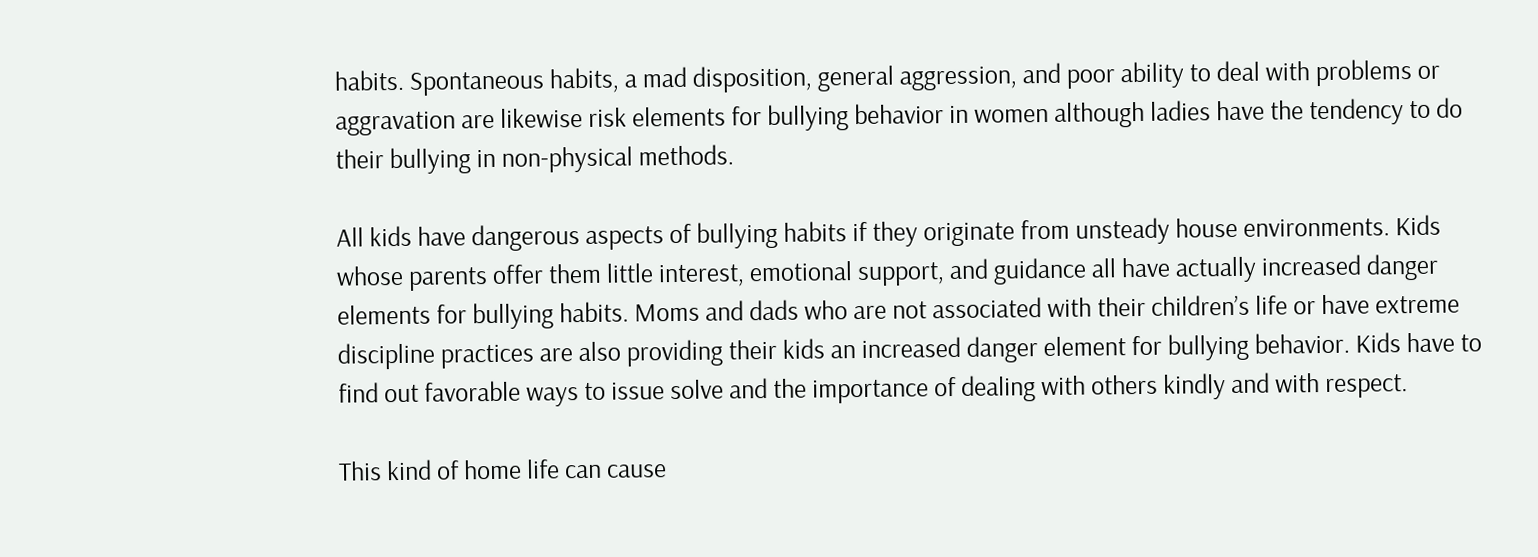habits. Spontaneous habits, a mad disposition, general aggression, and poor ability to deal with problems or aggravation are likewise risk elements for bullying behavior in women although ladies have the tendency to do their bullying in non-physical methods.

All kids have dangerous aspects of bullying habits if they originate from unsteady house environments. Kids whose parents offer them little interest, emotional support, and guidance all have actually increased danger elements for bullying habits. Moms and dads who are not associated with their children’s life or have extreme discipline practices are also providing their kids an increased danger element for bullying behavior. Kids have to find out favorable ways to issue solve and the importance of dealing with others kindly and with respect.

This kind of home life can cause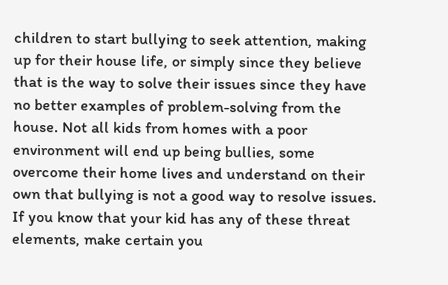children to start bullying to seek attention, making up for their house life, or simply since they believe that is the way to solve their issues since they have no better examples of problem-solving from the house. Not all kids from homes with a poor environment will end up being bullies, some overcome their home lives and understand on their own that bullying is not a good way to resolve issues. If you know that your kid has any of these threat elements, make certain you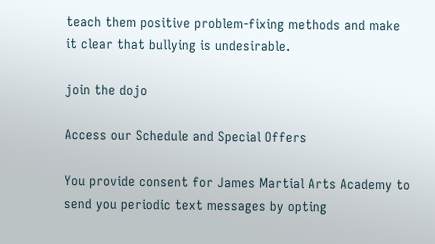teach them positive problem-fixing methods and make it clear that bullying is undesirable.

join the dojo

Access our Schedule and Special Offers

You provide consent for James Martial Arts Academy to send you periodic text messages by opting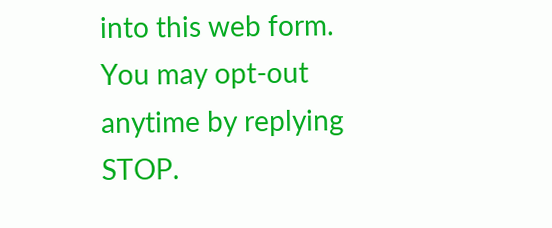into this web form. You may opt-out anytime by replying STOP.